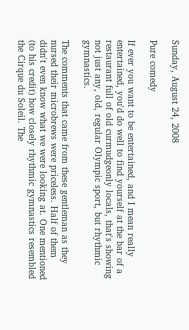Sunday, August 24, 2008

Pure comedy

If ever you want to be entertained, and I mean really entertained, you'd do well to find yourself at the bar of a restaurant full of old curmudgeonly locals, that's showing not just any, old, regular Olympic sport, but rhythmic gymnastics.

The comments that came from these gentleman as they nursed their microbrews were priceless. Half of them didn't even know what we were looking at. One mentioned (to his credit) how closely rhythmic gymnastics resembled the Cirque du Soleil. The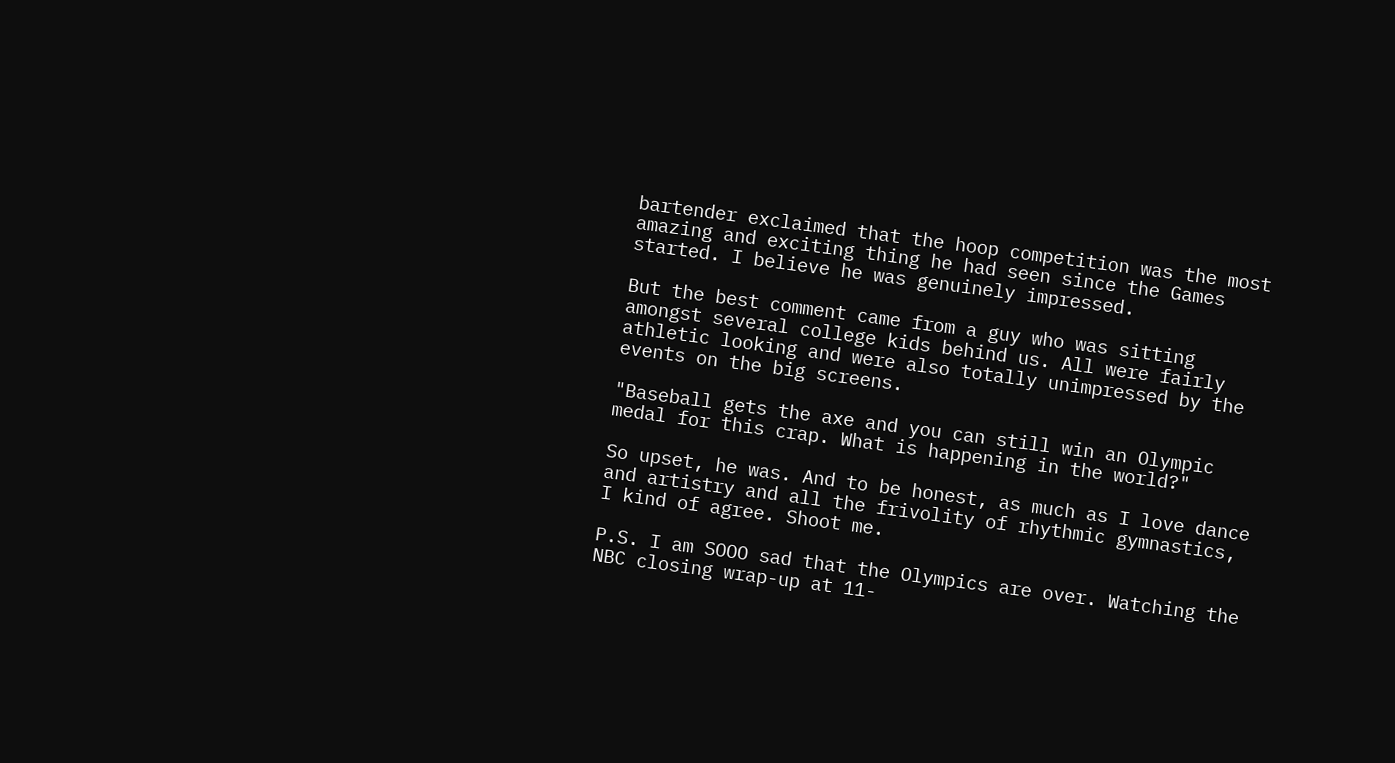bartender exclaimed that the hoop competition was the most amazing and exciting thing he had seen since the Games started. I believe he was genuinely impressed.

But the best comment came from a guy who was sitting amongst several college kids behind us. All were fairly athletic looking and were also totally unimpressed by the events on the big screens.

"Baseball gets the axe and you can still win an Olympic medal for this crap. What is happening in the world?"

So upset, he was. And to be honest, as much as I love dance and artistry and all the frivolity of rhythmic gymnastics, I kind of agree. Shoot me.

P.S. I am SOOO sad that the Olympics are over. Watching the NBC closing wrap-up at 11-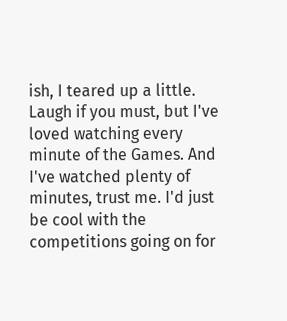ish, I teared up a little. Laugh if you must, but I've loved watching every minute of the Games. And I've watched plenty of minutes, trust me. I'd just be cool with the competitions going on for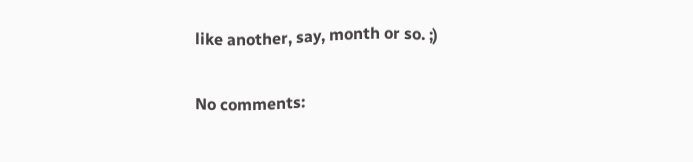like another, say, month or so. ;)

No comments: